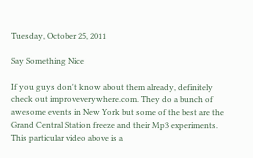Tuesday, October 25, 2011

Say Something Nice

If you guys don't know about them already, definitely check out improveverywhere.com. They do a bunch of awesome events in New York but some of the best are the Grand Central Station freeze and their Mp3 experiments. This particular video above is a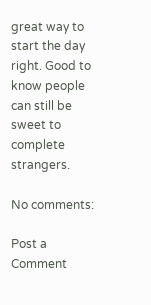great way to start the day right. Good to know people can still be sweet to complete strangers.

No comments:

Post a Comment